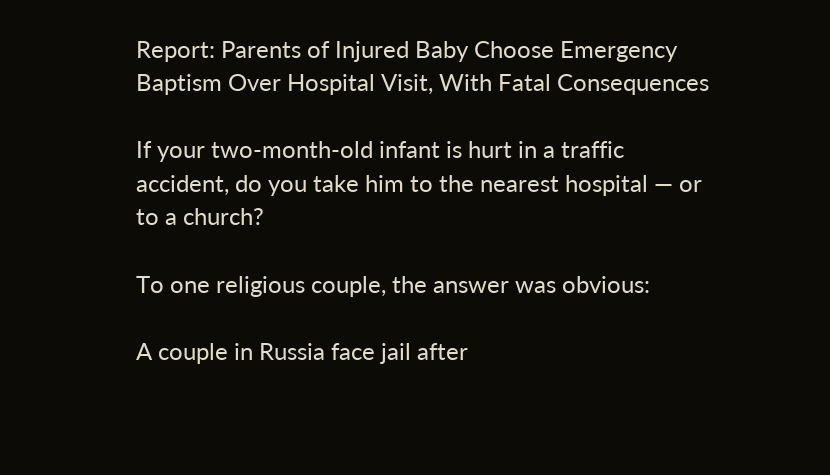Report: Parents of Injured Baby Choose Emergency Baptism Over Hospital Visit, With Fatal Consequences

If your two-month-old infant is hurt in a traffic accident, do you take him to the nearest hospital — or to a church?

To one religious couple, the answer was obvious:

A couple in Russia face jail after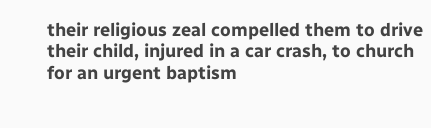their religious zeal compelled them to drive their child, injured in a car crash, to church for an urgent baptism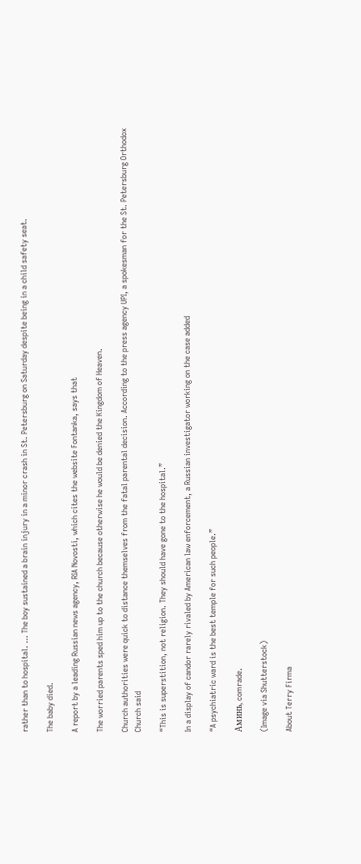rather than to hospital. … The boy sustained a brain injury in a minor crash in St. Petersburg on Saturday despite being in a child safety seat.

The baby died.

A report by a leading Russian news agency, RIA Novosti, which cites the website Fontanka, says that

The worried parents sped him up to the church because otherwise he would be denied the Kingdom of Heaven.

Church authorities were quick to distance themselves from the fatal parental decision. According to the press agency UPI, a spokesman for the St. Petersburg Orthodox Church said

“This is superstition, not religion. They should have gone to the hospital.”

In a display of candor rarely rivaled by American law enforcement, a Russian investigator working on the case added

“A psychiatric ward is the best temple for such people.”

Аминь, comrade.

(Image via Shutterstock)

About Terry Firma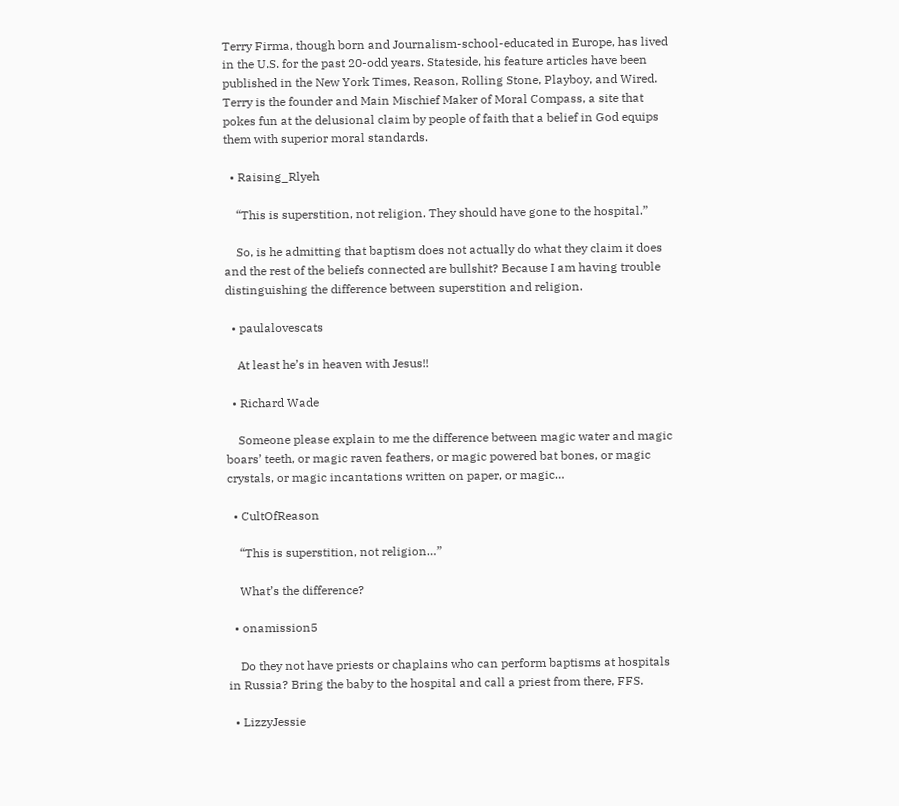Terry Firma, though born and Journalism-school-educated in Europe, has lived in the U.S. for the past 20-odd years. Stateside, his feature articles have been published in the New York Times, Reason, Rolling Stone, Playboy, and Wired. Terry is the founder and Main Mischief Maker of Moral Compass, a site that pokes fun at the delusional claim by people of faith that a belief in God equips them with superior moral standards.

  • Raising_Rlyeh

    “This is superstition, not religion. They should have gone to the hospital.”

    So, is he admitting that baptism does not actually do what they claim it does and the rest of the beliefs connected are bullshit? Because I am having trouble distinguishing the difference between superstition and religion.

  • paulalovescats

    At least he’s in heaven with Jesus!!

  • Richard Wade

    Someone please explain to me the difference between magic water and magic boars’ teeth, or magic raven feathers, or magic powered bat bones, or magic crystals, or magic incantations written on paper, or magic…

  • CultOfReason

    “This is superstition, not religion…”

    What’s the difference?

  • onamission5

    Do they not have priests or chaplains who can perform baptisms at hospitals in Russia? Bring the baby to the hospital and call a priest from there, FFS.

  • LizzyJessie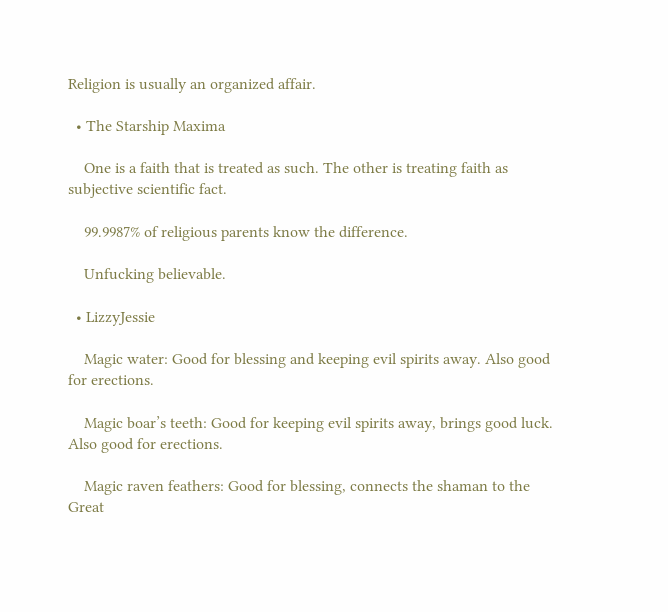Religion is usually an organized affair.

  • The Starship Maxima

    One is a faith that is treated as such. The other is treating faith as subjective scientific fact.

    99.9987% of religious parents know the difference.

    Unfucking believable.

  • LizzyJessie

    Magic water: Good for blessing and keeping evil spirits away. Also good for erections.

    Magic boar’s teeth: Good for keeping evil spirits away, brings good luck. Also good for erections.

    Magic raven feathers: Good for blessing, connects the shaman to the Great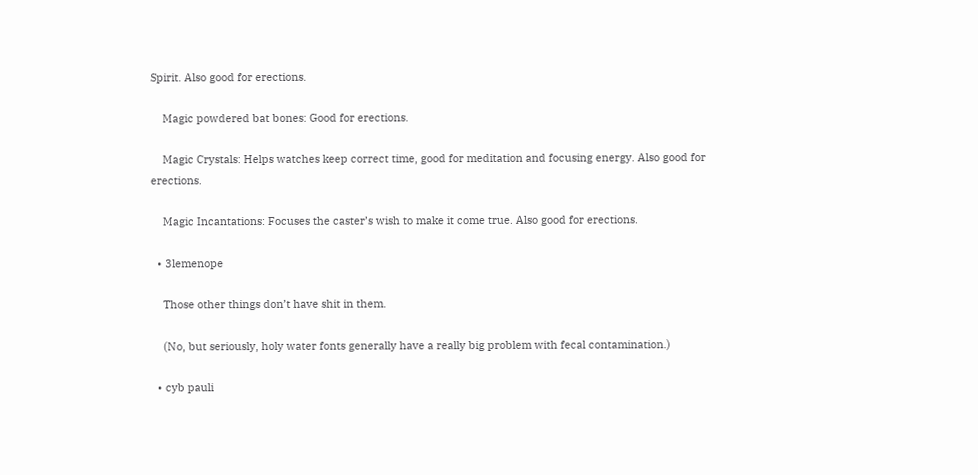Spirit. Also good for erections.

    Magic powdered bat bones: Good for erections.

    Magic Crystals: Helps watches keep correct time, good for meditation and focusing energy. Also good for erections.

    Magic Incantations: Focuses the caster’s wish to make it come true. Also good for erections.

  • 3lemenope

    Those other things don’t have shit in them.

    (No, but seriously, holy water fonts generally have a really big problem with fecal contamination.)

  • cyb pauli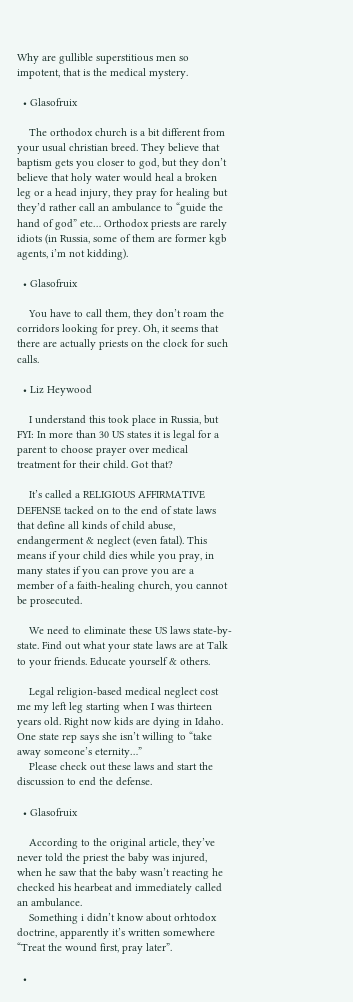Why are gullible superstitious men so impotent, that is the medical mystery.

  • Glasofruix

    The orthodox church is a bit different from your usual christian breed. They believe that baptism gets you closer to god, but they don’t believe that holy water would heal a broken leg or a head injury, they pray for healing but they’d rather call an ambulance to “guide the hand of god” etc… Orthodox priests are rarely idiots (in Russia, some of them are former kgb agents, i’m not kidding).

  • Glasofruix

    You have to call them, they don’t roam the corridors looking for prey. Oh, it seems that there are actually priests on the clock for such calls.

  • Liz Heywood

    I understand this took place in Russia, but FYI: In more than 30 US states it is legal for a parent to choose prayer over medical treatment for their child. Got that?

    It’s called a RELIGIOUS AFFIRMATIVE DEFENSE tacked on to the end of state laws that define all kinds of child abuse, endangerment & neglect (even fatal). This means if your child dies while you pray, in many states if you can prove you are a member of a faith-healing church, you cannot be prosecuted.

    We need to eliminate these US laws state-by-state. Find out what your state laws are at Talk to your friends. Educate yourself & others.

    Legal religion-based medical neglect cost me my left leg starting when I was thirteen years old. Right now kids are dying in Idaho. One state rep says she isn’t willing to “take away someone’s eternity…”
    Please check out these laws and start the discussion to end the defense.

  • Glasofruix

    According to the original article, they’ve never told the priest the baby was injured, when he saw that the baby wasn’t reacting he checked his hearbeat and immediately called an ambulance.
    Something i didn’t know about orhtodox doctrine, apparently it’s written somewhere “Treat the wound first, pray later”.

  •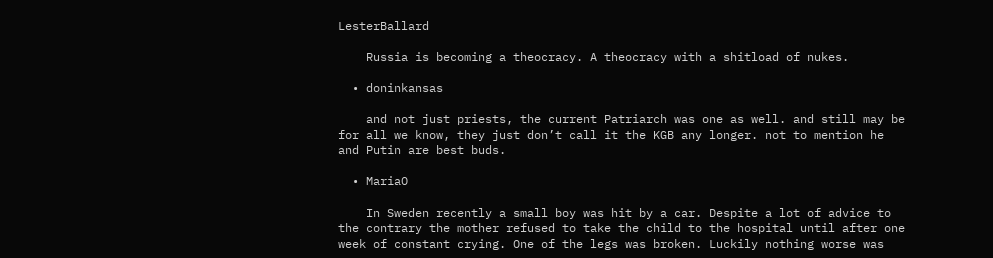LesterBallard

    Russia is becoming a theocracy. A theocracy with a shitload of nukes.

  • doninkansas

    and not just priests, the current Patriarch was one as well. and still may be for all we know, they just don’t call it the KGB any longer. not to mention he and Putin are best buds.

  • MariaO

    In Sweden recently a small boy was hit by a car. Despite a lot of advice to the contrary the mother refused to take the child to the hospital until after one week of constant crying. One of the legs was broken. Luckily nothing worse was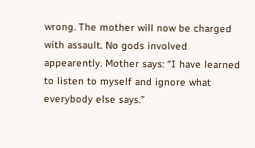wrong. The mother will now be charged with assault. No gods involved appearently. Mother says: “I have learned to listen to myself and ignore what everybody else says.”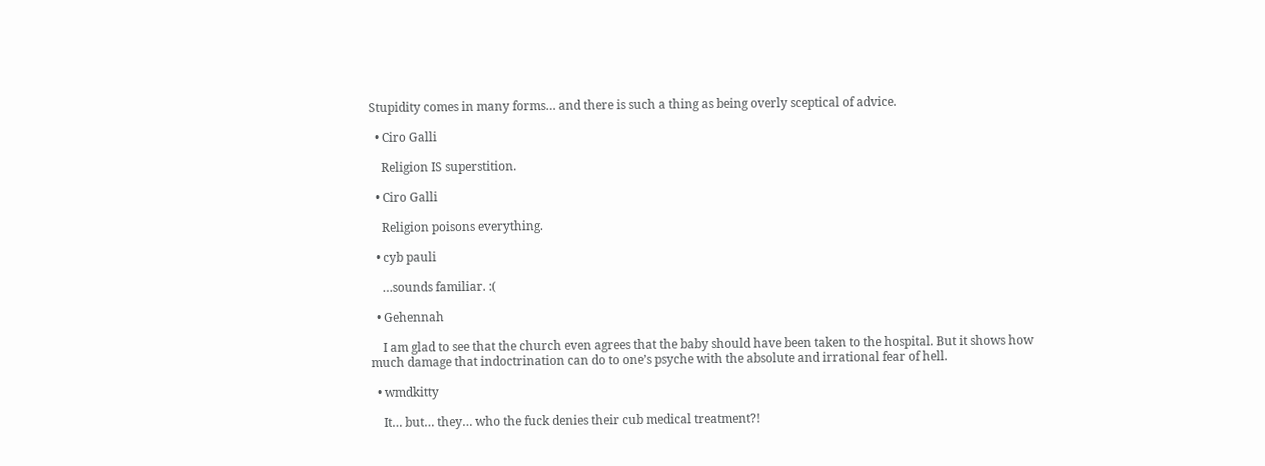Stupidity comes in many forms… and there is such a thing as being overly sceptical of advice.

  • Ciro Galli

    Religion IS superstition.

  • Ciro Galli

    Religion poisons everything.

  • cyb pauli

    …sounds familiar. :(

  • Gehennah

    I am glad to see that the church even agrees that the baby should have been taken to the hospital. But it shows how much damage that indoctrination can do to one’s psyche with the absolute and irrational fear of hell.

  • wmdkitty

    It… but… they… who the fuck denies their cub medical treatment?!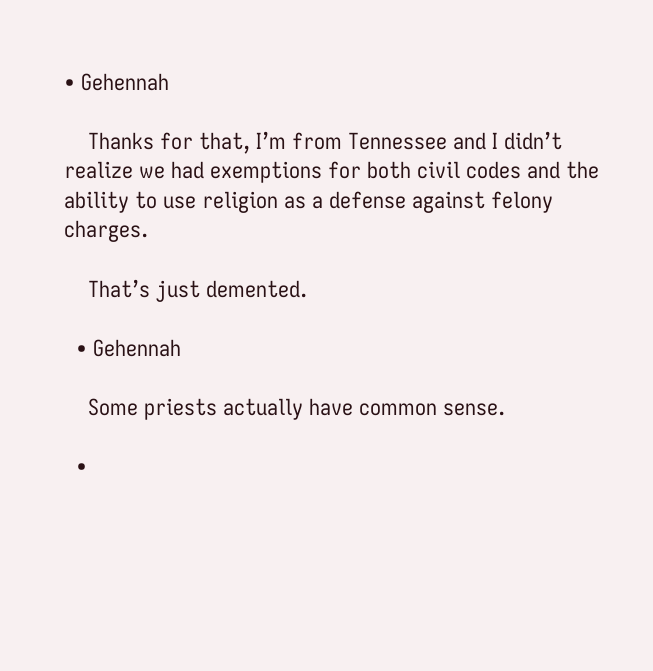• Gehennah

    Thanks for that, I’m from Tennessee and I didn’t realize we had exemptions for both civil codes and the ability to use religion as a defense against felony charges.

    That’s just demented.

  • Gehennah

    Some priests actually have common sense.

  •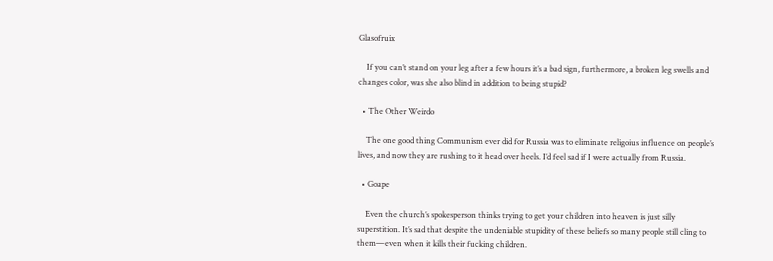Glasofruix

    If you can’t stand on your leg after a few hours it’s a bad sign, furthermore, a broken leg swells and changes color, was she also blind in addition to being stupid?

  • The Other Weirdo

    The one good thing Communism ever did for Russia was to eliminate religoius influence on people’s lives, and now they are rushing to it head over heels. I’d feel sad if I were actually from Russia.

  • Goape

    Even the church’s spokesperson thinks trying to get your children into heaven is just silly superstition. It’s sad that despite the undeniable stupidity of these beliefs so many people still cling to them—even when it kills their fucking children.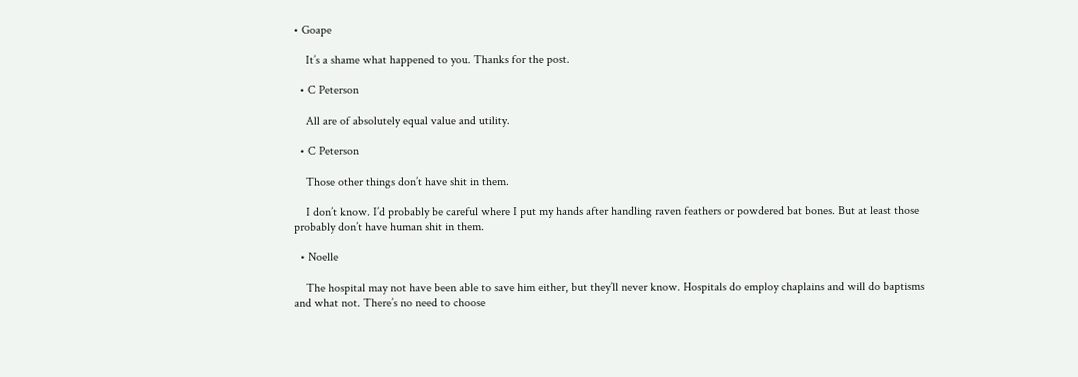• Goape

    It’s a shame what happened to you. Thanks for the post.

  • C Peterson

    All are of absolutely equal value and utility.

  • C Peterson

    Those other things don’t have shit in them.

    I don’t know. I’d probably be careful where I put my hands after handling raven feathers or powdered bat bones. But at least those probably don’t have human shit in them.

  • Noelle

    The hospital may not have been able to save him either, but they’ll never know. Hospitals do employ chaplains and will do baptisms and what not. There’s no need to choose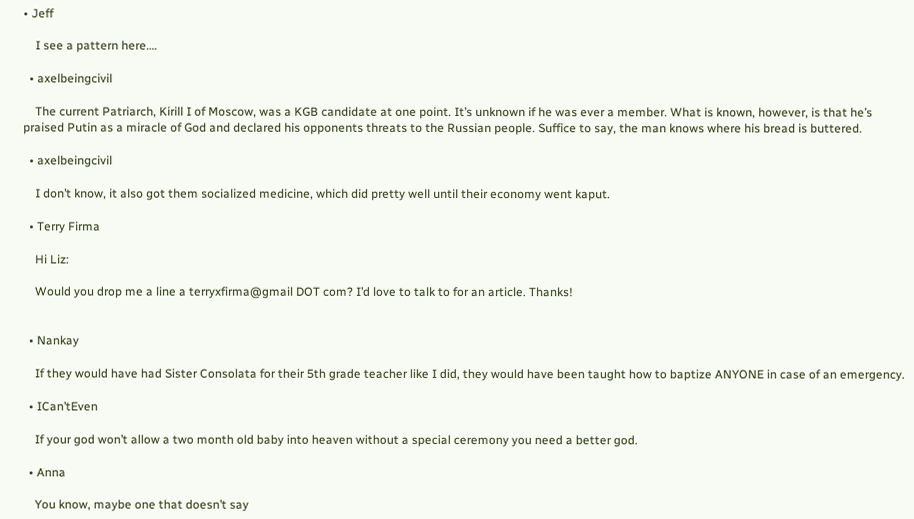• Jeff

    I see a pattern here….

  • axelbeingcivil

    The current Patriarch, Kirill I of Moscow, was a KGB candidate at one point. It’s unknown if he was ever a member. What is known, however, is that he’s praised Putin as a miracle of God and declared his opponents threats to the Russian people. Suffice to say, the man knows where his bread is buttered.

  • axelbeingcivil

    I don’t know, it also got them socialized medicine, which did pretty well until their economy went kaput.

  • Terry Firma

    Hi Liz:

    Would you drop me a line a terryxfirma@gmail DOT com? I’d love to talk to for an article. Thanks!


  • Nankay

    If they would have had Sister Consolata for their 5th grade teacher like I did, they would have been taught how to baptize ANYONE in case of an emergency.

  • ICan’tEven

    If your god won’t allow a two month old baby into heaven without a special ceremony you need a better god.

  • Anna

    You know, maybe one that doesn’t say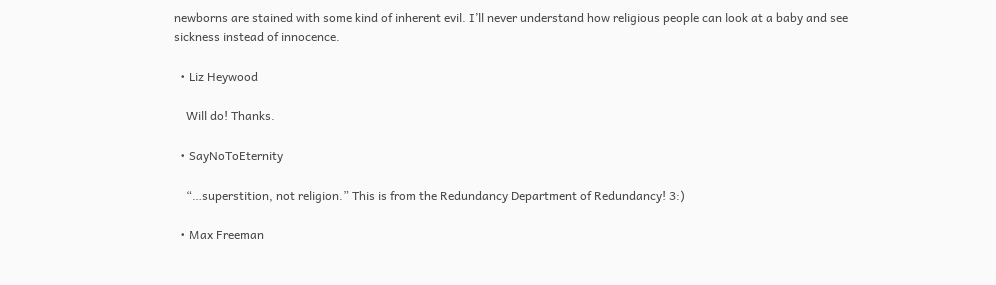newborns are stained with some kind of inherent evil. I’ll never understand how religious people can look at a baby and see sickness instead of innocence.

  • Liz Heywood

    Will do! Thanks.

  • SayNoToEternity

    “…superstition, not religion.” This is from the Redundancy Department of Redundancy! 3:)

  • Max Freeman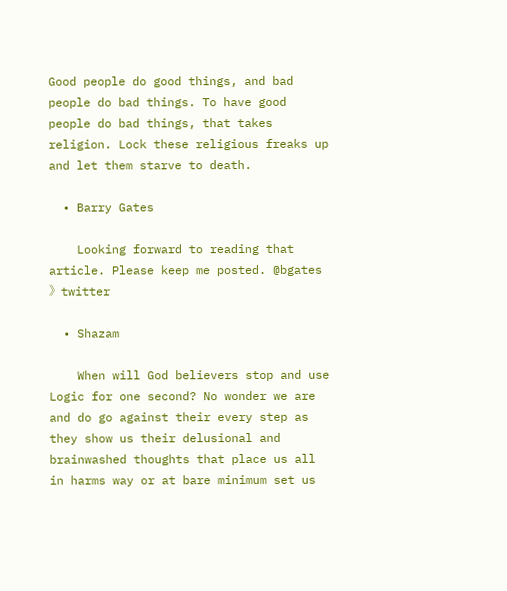Good people do good things, and bad people do bad things. To have good people do bad things, that takes religion. Lock these religious freaks up and let them starve to death.

  • Barry Gates

    Looking forward to reading that article. Please keep me posted. @bgates 》twitter

  • Shazam

    When will God believers stop and use Logic for one second? No wonder we are and do go against their every step as they show us their delusional and brainwashed thoughts that place us all in harms way or at bare minimum set us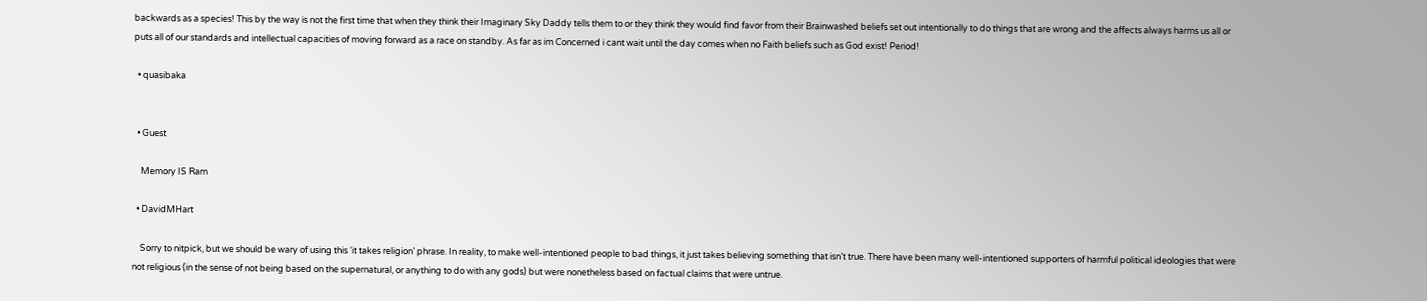backwards as a species! This by the way is not the first time that when they think their Imaginary Sky Daddy tells them to or they think they would find favor from their Brainwashed beliefs set out intentionally to do things that are wrong and the affects always harms us all or puts all of our standards and intellectual capacities of moving forward as a race on standby. As far as im Concerned i cant wait until the day comes when no Faith beliefs such as God exist! Period!

  • quasibaka


  • Guest

    Memory IS Ram

  • DavidMHart

    Sorry to nitpick, but we should be wary of using this ‘it takes religion’ phrase. In reality, to make well-intentioned people to bad things, it just takes believing something that isn’t true. There have been many well-intentioned supporters of harmful political ideologies that were not religious (in the sense of not being based on the supernatural, or anything to do with any gods) but were nonetheless based on factual claims that were untrue.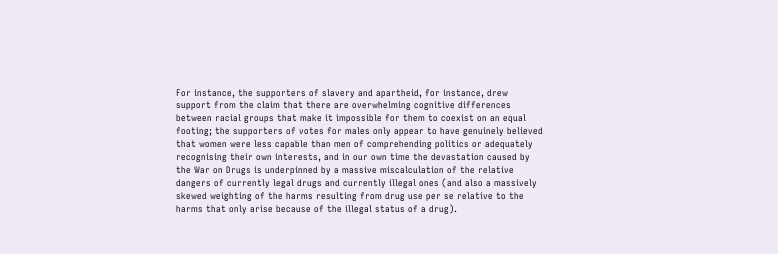For instance, the supporters of slavery and apartheid, for instance, drew support from the claim that there are overwhelming cognitive differences between racial groups that make it impossible for them to coexist on an equal footing; the supporters of votes for males only appear to have genuinely believed that women were less capable than men of comprehending politics or adequately recognising their own interests, and in our own time the devastation caused by the War on Drugs is underpinned by a massive miscalculation of the relative dangers of currently legal drugs and currently illegal ones (and also a massively skewed weighting of the harms resulting from drug use per se relative to the harms that only arise because of the illegal status of a drug).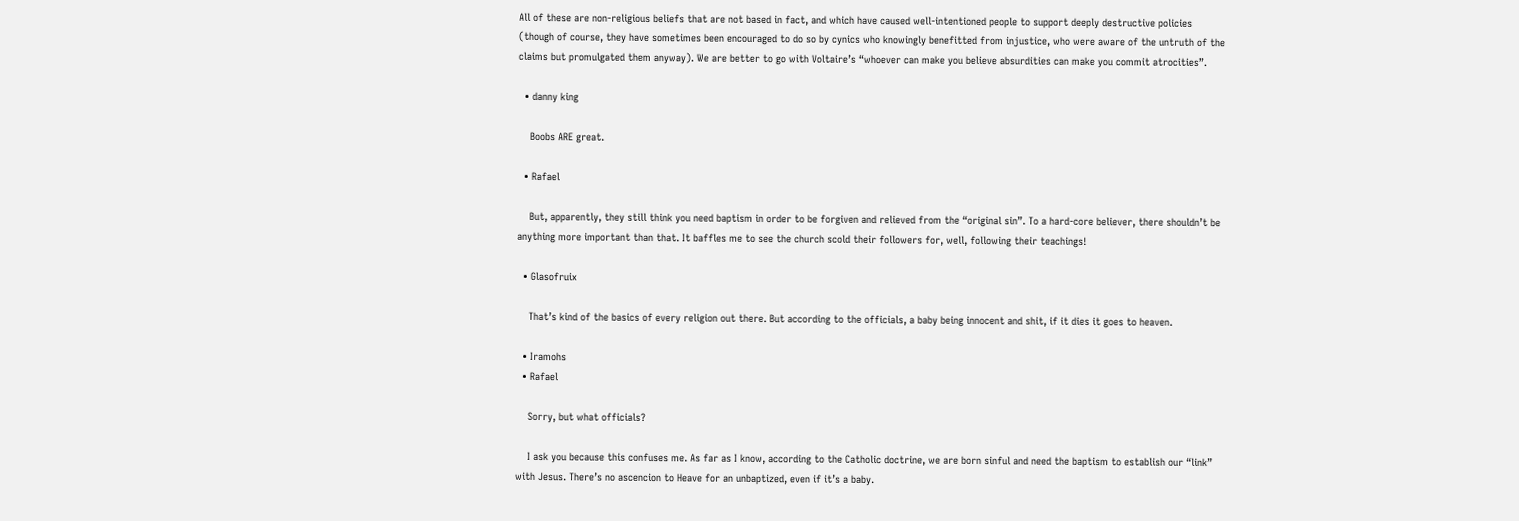All of these are non-religious beliefs that are not based in fact, and which have caused well-intentioned people to support deeply destructive policies (though of course, they have sometimes been encouraged to do so by cynics who knowingly benefitted from injustice, who were aware of the untruth of the claims but promulgated them anyway). We are better to go with Voltaire’s “whoever can make you believe absurdities can make you commit atrocities”.

  • danny king

    Boobs ARE great.

  • Rafael

    But, apparently, they still think you need baptism in order to be forgiven and relieved from the “original sin”. To a hard-core believer, there shouldn’t be anything more important than that. It baffles me to see the church scold their followers for, well, following their teachings!

  • Glasofruix

    That’s kind of the basics of every religion out there. But according to the officials, a baby being innocent and shit, if it dies it goes to heaven.

  • Iramohs
  • Rafael

    Sorry, but what officials?

    I ask you because this confuses me. As far as I know, according to the Catholic doctrine, we are born sinful and need the baptism to establish our “link” with Jesus. There’s no ascencion to Heave for an unbaptized, even if it’s a baby.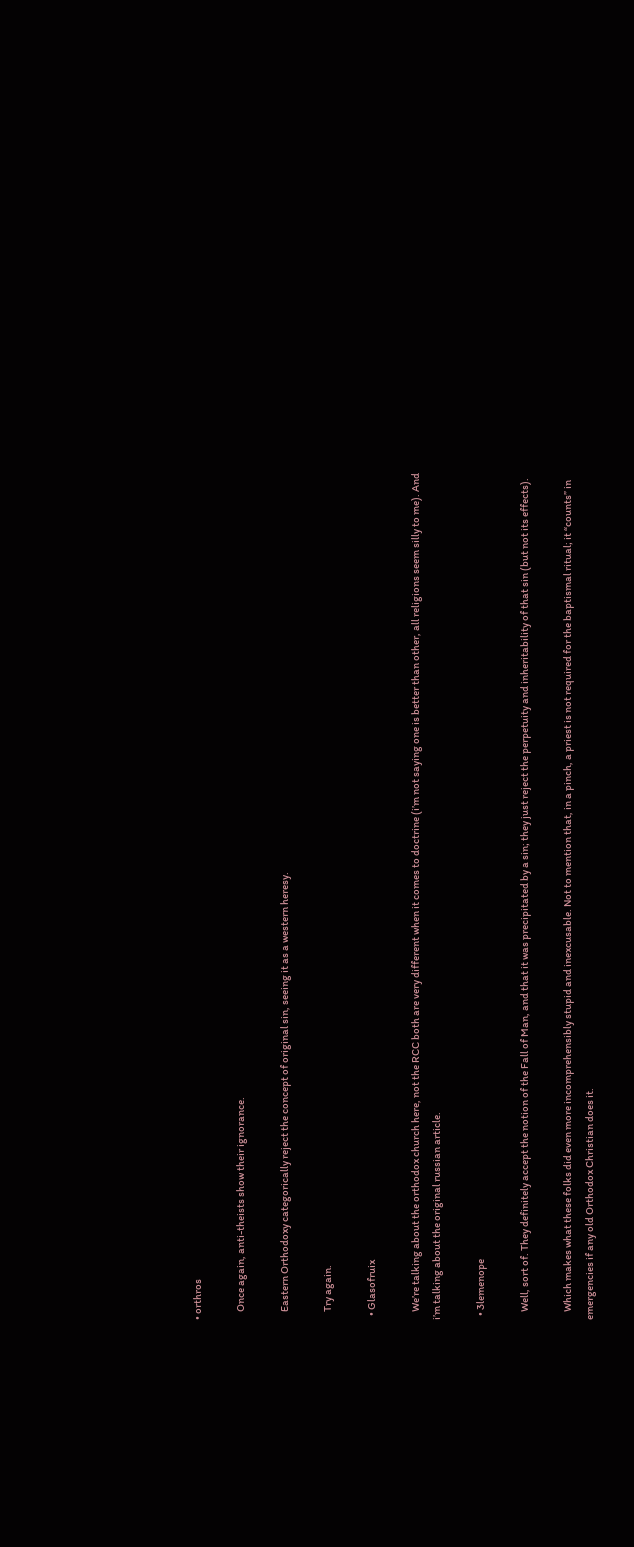• orthros

    Once again, anti-theists show their ignorance.

    Eastern Orthodoxy categorically reject the concept of original sin, seeing it as a western heresy.

    Try again.

  • Glasofruix

    We’re talking about the orthodox church here, not the RCC both are very different when it comes to doctrine (i’m not saying one is better than other, all religions seem silly to me). And i’m talking about the original russian article.

  • 3lemenope

    Well, sort of. They definitely accept the notion of the Fall of Man, and that it was precipitated by a sin; they just reject the perpetuity and inheritability of that sin (but not its effects).

    Which makes what these folks did even more incomprehensibly stupid and inexcusable. Not to mention that, in a pinch, a priest is not required for the baptismal ritual; it “counts” in emergencies if any old Orthodox Christian does it.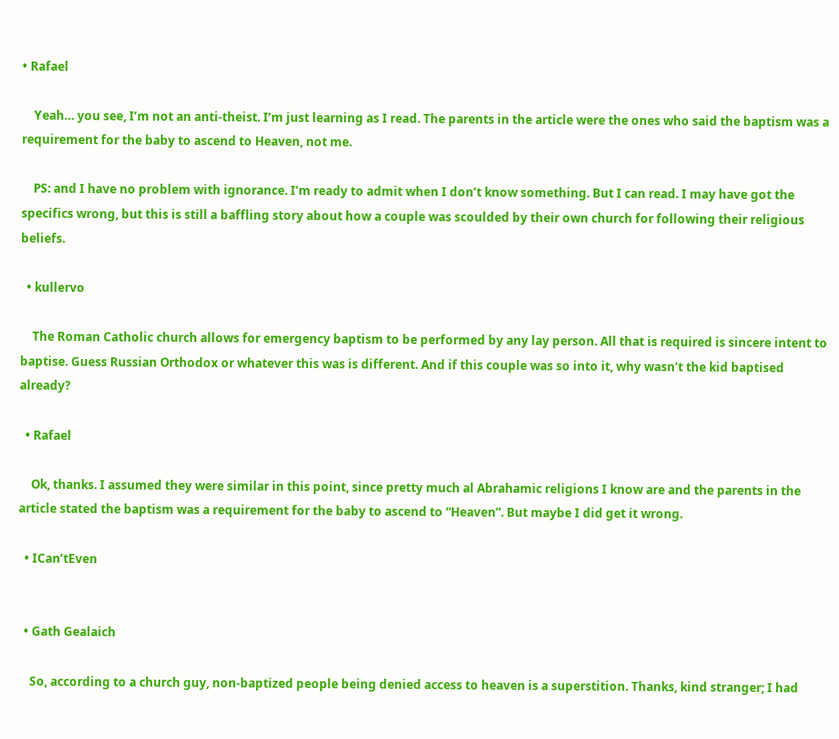• Rafael

    Yeah… you see, I’m not an anti-theist. I’m just learning as I read. The parents in the article were the ones who said the baptism was a requirement for the baby to ascend to Heaven, not me.

    PS: and I have no problem with ignorance. I’m ready to admit when I don’t know something. But I can read. I may have got the specifics wrong, but this is still a baffling story about how a couple was scoulded by their own church for following their religious beliefs.

  • kullervo

    The Roman Catholic church allows for emergency baptism to be performed by any lay person. All that is required is sincere intent to baptise. Guess Russian Orthodox or whatever this was is different. And if this couple was so into it, why wasn’t the kid baptised already?

  • Rafael

    Ok, thanks. I assumed they were similar in this point, since pretty much al Abrahamic religions I know are and the parents in the article stated the baptism was a requirement for the baby to ascend to “Heaven”. But maybe I did get it wrong.

  • ICan’tEven


  • Gath Gealaich

    So, according to a church guy, non-baptized people being denied access to heaven is a superstition. Thanks, kind stranger; I had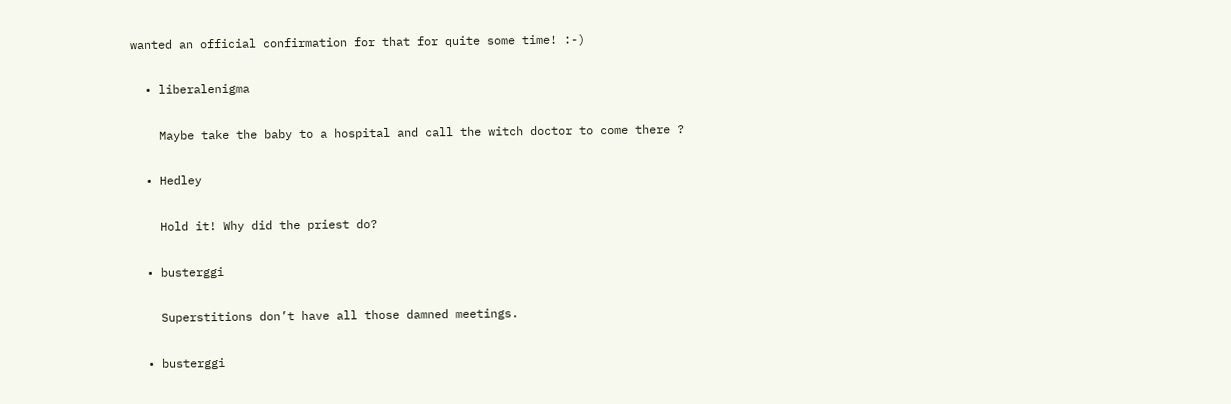wanted an official confirmation for that for quite some time! :-)

  • liberalenigma

    Maybe take the baby to a hospital and call the witch doctor to come there ?

  • Hedley

    Hold it! Why did the priest do?

  • busterggi

    Superstitions don’t have all those damned meetings.

  • busterggi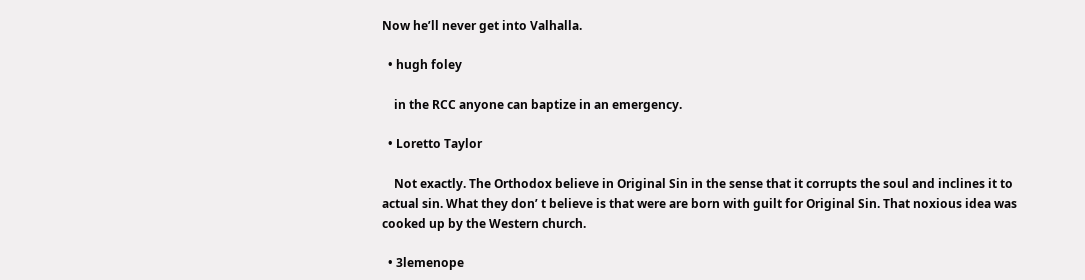Now he’ll never get into Valhalla.

  • hugh foley

    in the RCC anyone can baptize in an emergency.

  • Loretto Taylor

    Not exactly. The Orthodox believe in Original Sin in the sense that it corrupts the soul and inclines it to actual sin. What they don’ t believe is that were are born with guilt for Original Sin. That noxious idea was cooked up by the Western church.

  • 3lemenope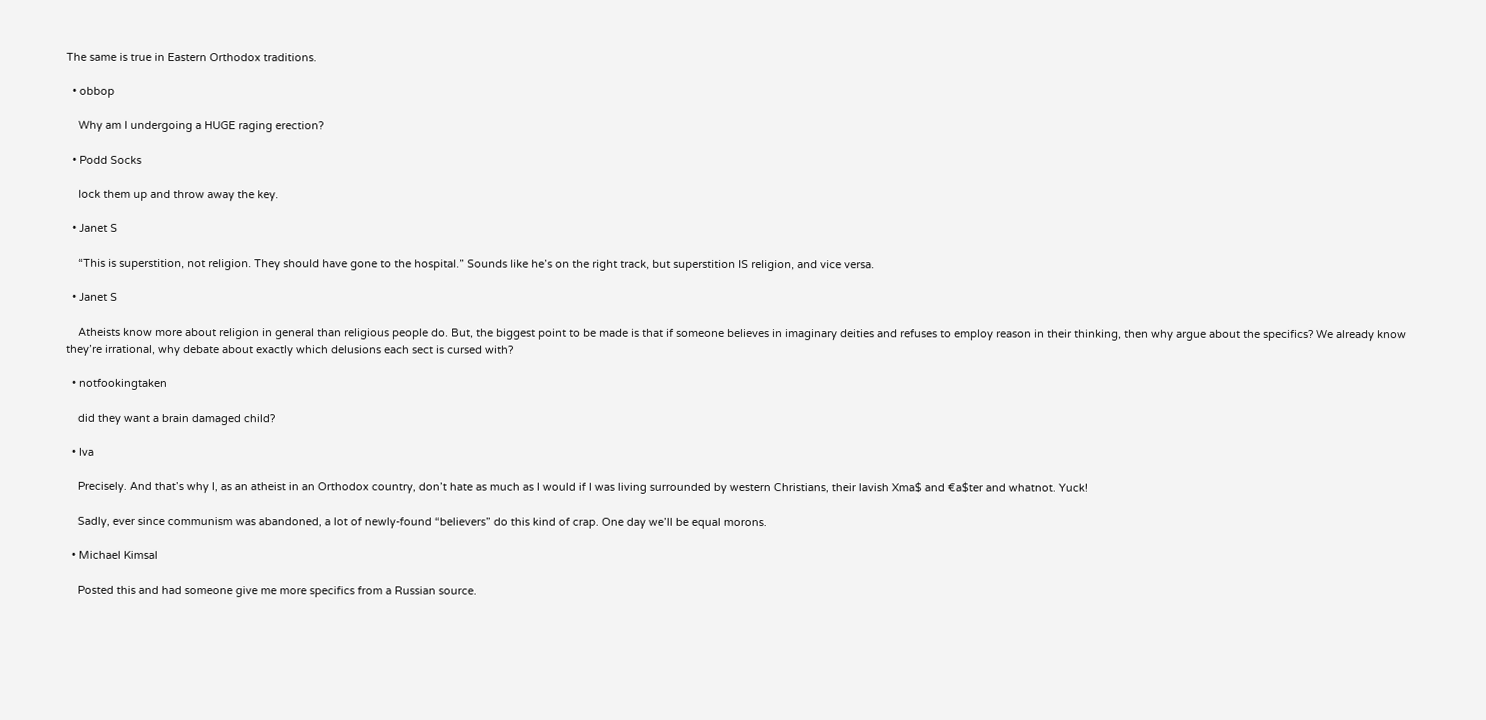The same is true in Eastern Orthodox traditions.

  • obbop

    Why am I undergoing a HUGE raging erection?

  • Podd Socks

    lock them up and throw away the key.

  • Janet S

    “This is superstition, not religion. They should have gone to the hospital.” Sounds like he’s on the right track, but superstition IS religion, and vice versa.

  • Janet S

    Atheists know more about religion in general than religious people do. But, the biggest point to be made is that if someone believes in imaginary deities and refuses to employ reason in their thinking, then why argue about the specifics? We already know they’re irrational, why debate about exactly which delusions each sect is cursed with?

  • notfookingtaken

    did they want a brain damaged child?

  • Iva

    Precisely. And that’s why I, as an atheist in an Orthodox country, don’t hate as much as I would if I was living surrounded by western Christians, their lavish Xma$ and €a$ter and whatnot. Yuck!

    Sadly, ever since communism was abandoned, a lot of newly-found “believers” do this kind of crap. One day we’ll be equal morons.

  • Michael Kimsal

    Posted this and had someone give me more specifics from a Russian source.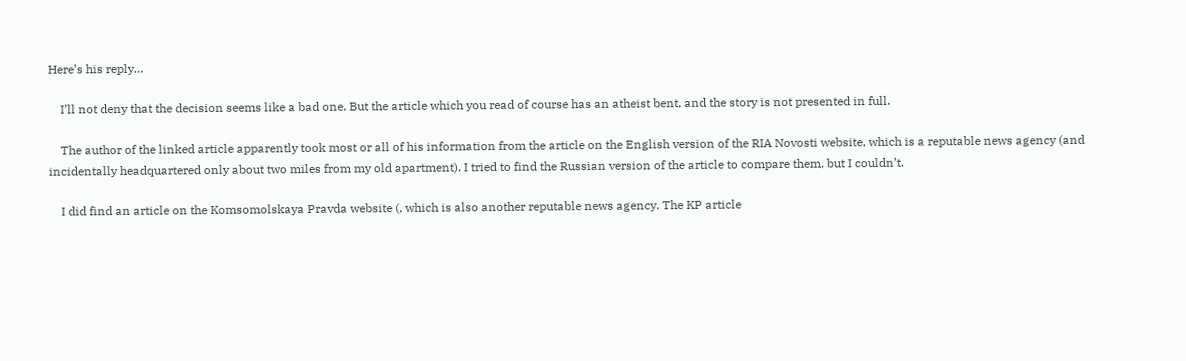Here’s his reply…

    I’ll not deny that the decision seems like a bad one. But the article which you read of course has an atheist bent, and the story is not presented in full.

    The author of the linked article apparently took most or all of his information from the article on the English version of the RIA Novosti website, which is a reputable news agency (and incidentally headquartered only about two miles from my old apartment). I tried to find the Russian version of the article to compare them, but I couldn’t.

    I did find an article on the Komsomolskaya Pravda website (, which is also another reputable news agency. The KP article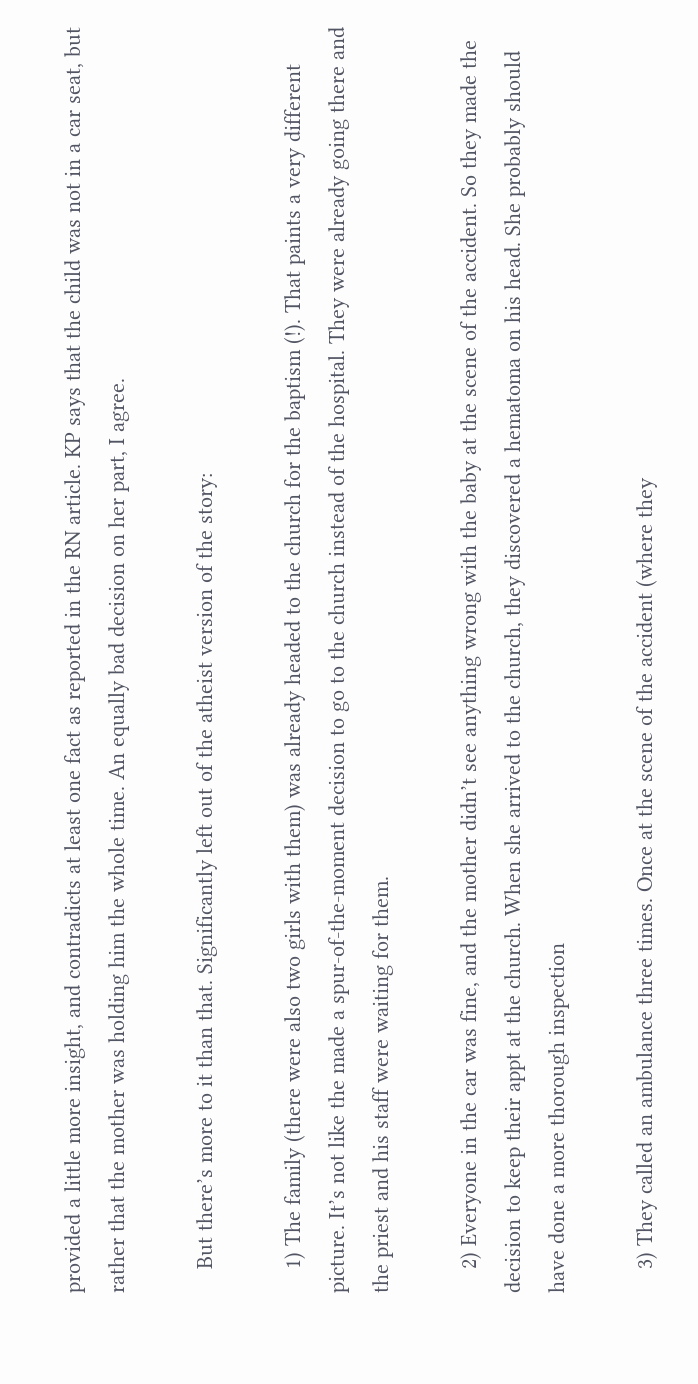provided a little more insight, and contradicts at least one fact as reported in the RN article. KP says that the child was not in a car seat, but rather that the mother was holding him the whole time. An equally bad decision on her part, I agree.

    But there’s more to it than that. Significantly left out of the atheist version of the story:

    1) The family (there were also two girls with them) was already headed to the church for the baptism (!). That paints a very different picture. It’s not like the made a spur-of-the-moment decision to go to the church instead of the hospital. They were already going there and the priest and his staff were waiting for them.

    2) Everyone in the car was fine, and the mother didn’t see anything wrong with the baby at the scene of the accident. So they made the decision to keep their appt at the church. When she arrived to the church, they discovered a hematoma on his head. She probably should have done a more thorough inspection

    3) They called an ambulance three times. Once at the scene of the accident (where they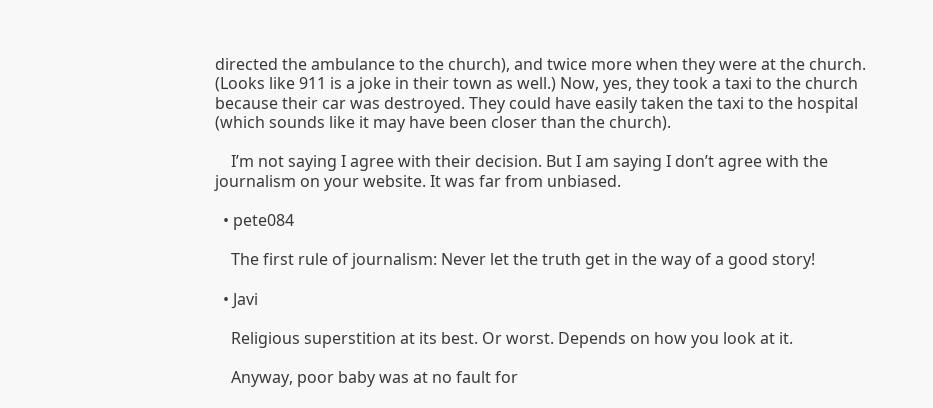directed the ambulance to the church), and twice more when they were at the church. (Looks like 911 is a joke in their town as well.) Now, yes, they took a taxi to the church because their car was destroyed. They could have easily taken the taxi to the hospital (which sounds like it may have been closer than the church).

    I’m not saying I agree with their decision. But I am saying I don’t agree with the journalism on your website. It was far from unbiased.

  • pete084

    The first rule of journalism: Never let the truth get in the way of a good story!

  • Javi

    Religious superstition at its best. Or worst. Depends on how you look at it.

    Anyway, poor baby was at no fault for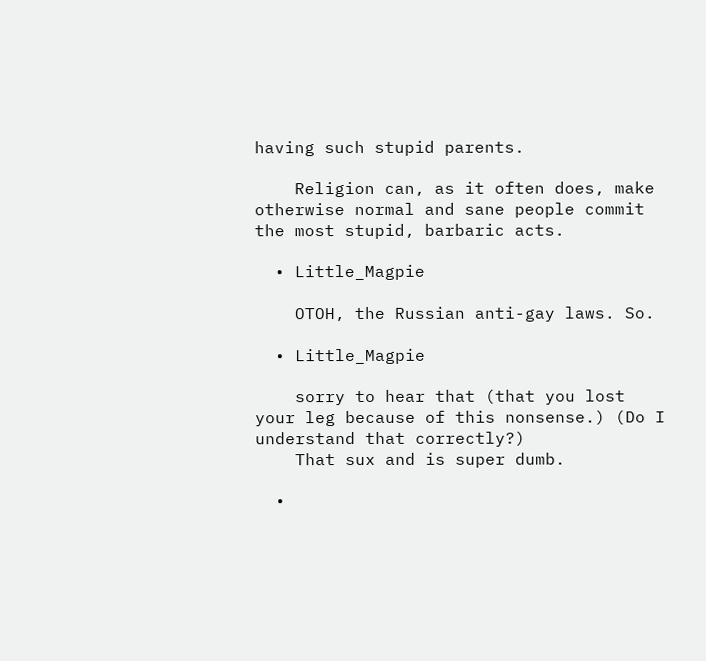having such stupid parents.

    Religion can, as it often does, make otherwise normal and sane people commit the most stupid, barbaric acts.

  • Little_Magpie

    OTOH, the Russian anti-gay laws. So.

  • Little_Magpie

    sorry to hear that (that you lost your leg because of this nonsense.) (Do I understand that correctly?)
    That sux and is super dumb.

  •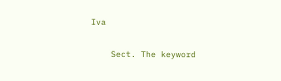Iva

    Sect. The keyword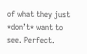of what they just *don’t* want to see. Perfect.